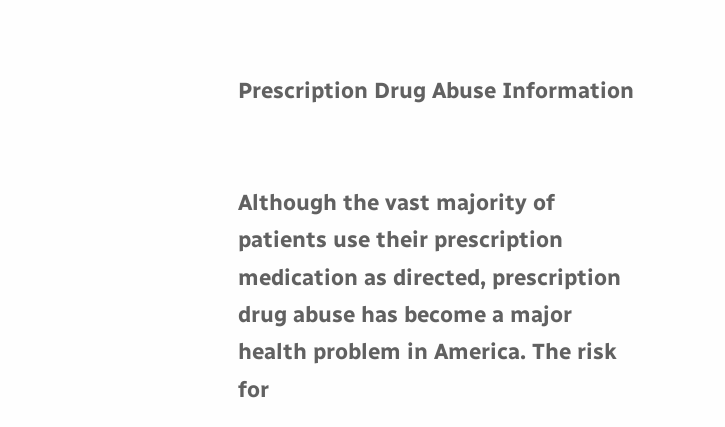Prescription Drug Abuse Information


Although the vast majority of patients use their prescription medication as directed, prescription drug abuse has become a major health problem in America. The risk for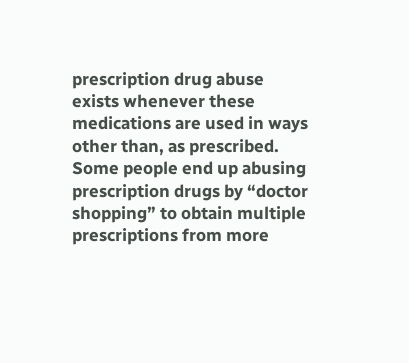prescription drug abuse exists whenever these medications are used in ways other than, as prescribed. Some people end up abusing prescription drugs by “doctor shopping” to obtain multiple prescriptions from more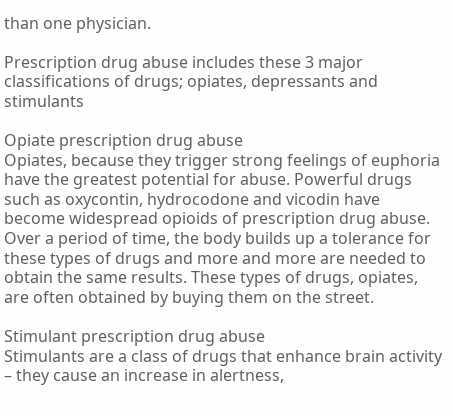than one physician.

Prescription drug abuse includes these 3 major classifications of drugs; opiates, depressants and stimulants

Opiate prescription drug abuse
Opiates, because they trigger strong feelings of euphoria have the greatest potential for abuse. Powerful drugs such as oxycontin, hydrocodone and vicodin have become widespread opioids of prescription drug abuse. Over a period of time, the body builds up a tolerance for these types of drugs and more and more are needed to obtain the same results. These types of drugs, opiates, are often obtained by buying them on the street.

Stimulant prescription drug abuse
Stimulants are a class of drugs that enhance brain activity – they cause an increase in alertness,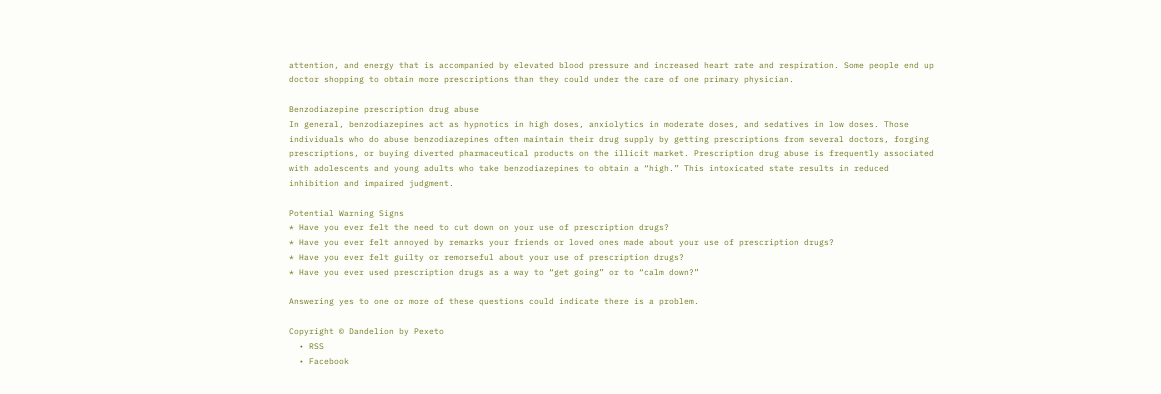attention, and energy that is accompanied by elevated blood pressure and increased heart rate and respiration. Some people end up doctor shopping to obtain more prescriptions than they could under the care of one primary physician.

Benzodiazepine prescription drug abuse
In general, benzodiazepines act as hypnotics in high doses, anxiolytics in moderate doses, and sedatives in low doses. Those individuals who do abuse benzodiazepines often maintain their drug supply by getting prescriptions from several doctors, forging prescriptions, or buying diverted pharmaceutical products on the illicit market. Prescription drug abuse is frequently associated with adolescents and young adults who take benzodiazepines to obtain a “high.” This intoxicated state results in reduced inhibition and impaired judgment.

Potential Warning Signs
* Have you ever felt the need to cut down on your use of prescription drugs?
* Have you ever felt annoyed by remarks your friends or loved ones made about your use of prescription drugs?
* Have you ever felt guilty or remorseful about your use of prescription drugs?
* Have you ever used prescription drugs as a way to “get going” or to “calm down?”

Answering yes to one or more of these questions could indicate there is a problem.

Copyright © Dandelion by Pexeto
  • RSS
  • Facebook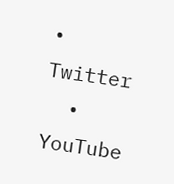• Twitter
  • YouTube